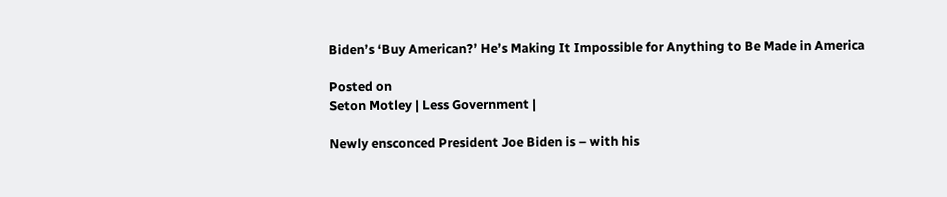Biden’s ‘Buy American?’ He’s Making It Impossible for Anything to Be Made in America

Posted on
Seton Motley | Less Government |

Newly ensconced President Joe Biden is – with his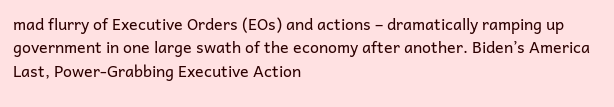mad flurry of Executive Orders (EOs) and actions – dramatically ramping up government in one large swath of the economy after another. Biden’s America Last, Power-Grabbing Executive Action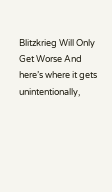Blitzkrieg Will Only Get Worse And here’s where it gets unintentionally,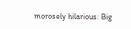morosely hilarious: Big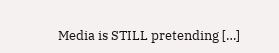Media is STILL pretending […]